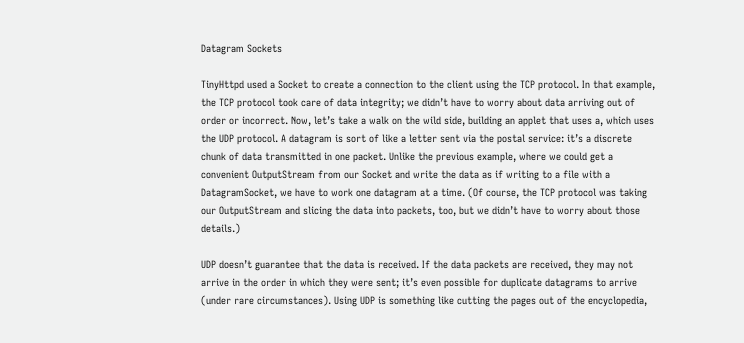Datagram Sockets

TinyHttpd used a Socket to create a connection to the client using the TCP protocol. In that example, the TCP protocol took care of data integrity; we didn’t have to worry about data arriving out of order or incorrect. Now, let’s take a walk on the wild side, building an applet that uses a, which uses the UDP protocol. A datagram is sort of like a letter sent via the postal service: it’s a discrete chunk of data transmitted in one packet. Unlike the previous example, where we could get a convenient OutputStream from our Socket and write the data as if writing to a file with a DatagramSocket, we have to work one datagram at a time. (Of course, the TCP protocol was taking our OutputStream and slicing the data into packets, too, but we didn’t have to worry about those details.)

UDP doesn’t guarantee that the data is received. If the data packets are received, they may not arrive in the order in which they were sent; it’s even possible for duplicate datagrams to arrive (under rare circumstances). Using UDP is something like cutting the pages out of the encyclopedia,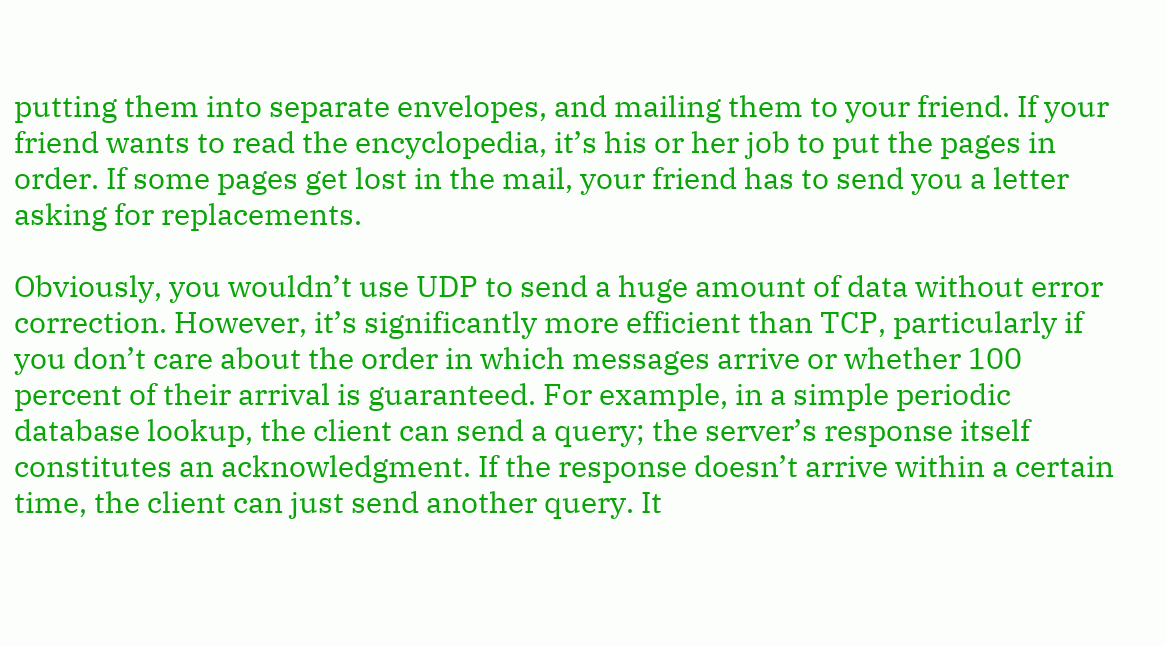putting them into separate envelopes, and mailing them to your friend. If your friend wants to read the encyclopedia, it’s his or her job to put the pages in order. If some pages get lost in the mail, your friend has to send you a letter asking for replacements.

Obviously, you wouldn’t use UDP to send a huge amount of data without error correction. However, it’s significantly more efficient than TCP, particularly if you don’t care about the order in which messages arrive or whether 100 percent of their arrival is guaranteed. For example, in a simple periodic database lookup, the client can send a query; the server’s response itself constitutes an acknowledgment. If the response doesn’t arrive within a certain time, the client can just send another query. It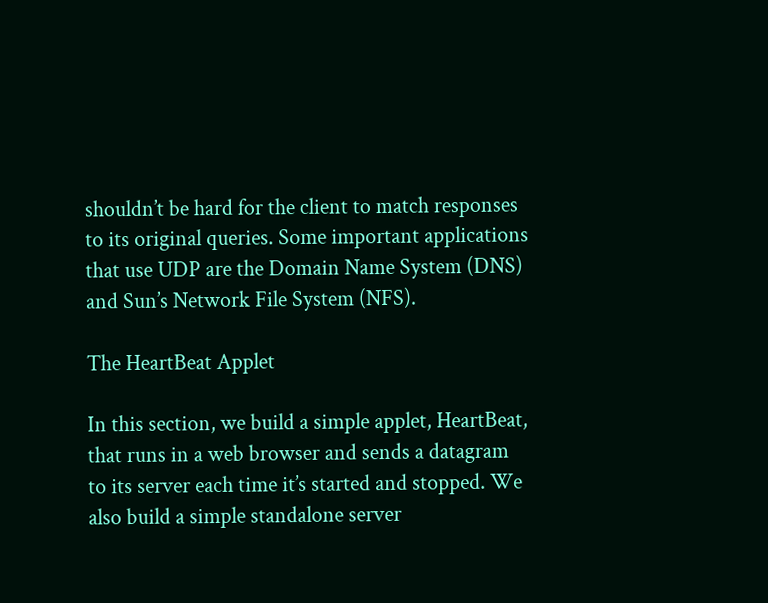shouldn’t be hard for the client to match responses to its original queries. Some important applications that use UDP are the Domain Name System (DNS) and Sun’s Network File System (NFS).

The HeartBeat Applet

In this section, we build a simple applet, HeartBeat, that runs in a web browser and sends a datagram to its server each time it’s started and stopped. We also build a simple standalone server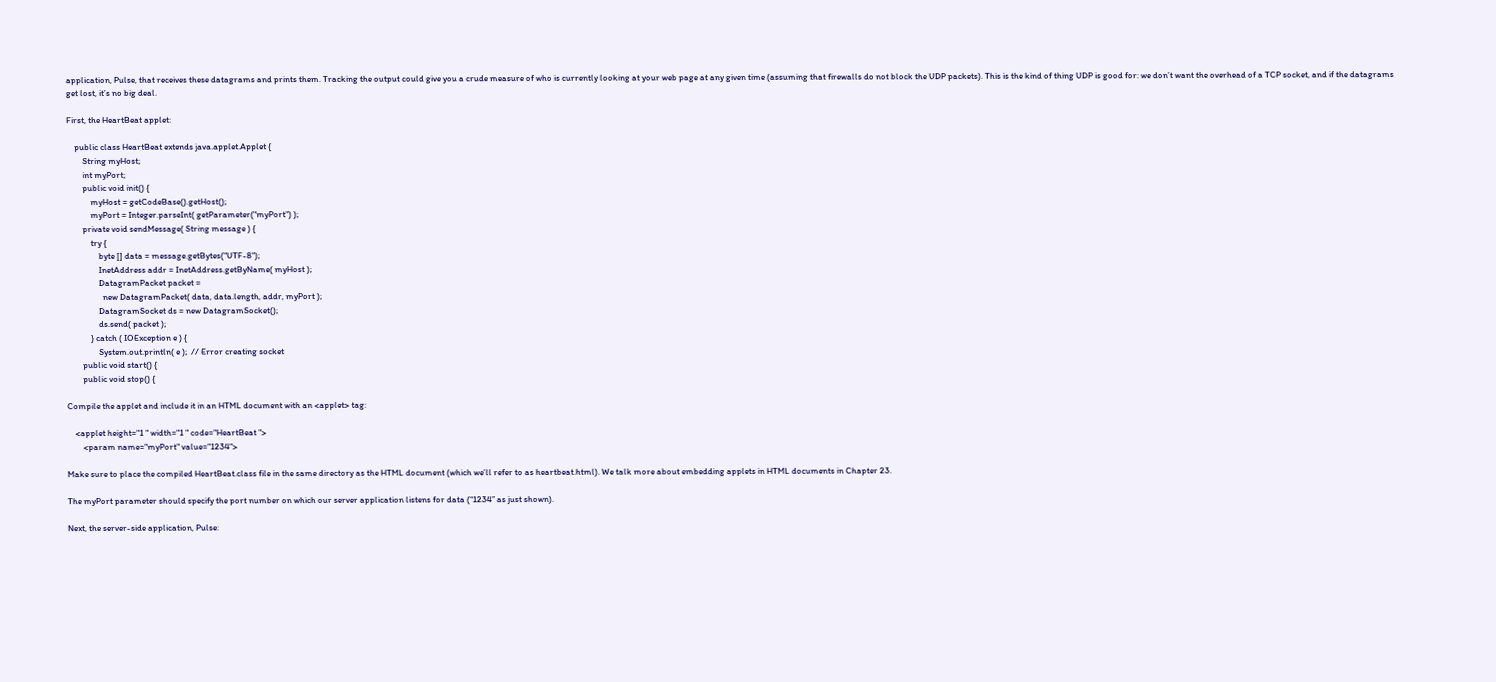application, Pulse, that receives these datagrams and prints them. Tracking the output could give you a crude measure of who is currently looking at your web page at any given time (assuming that firewalls do not block the UDP packets). This is the kind of thing UDP is good for: we don’t want the overhead of a TCP socket, and if the datagrams get lost, it’s no big deal.

First, the HeartBeat applet:

    public class HeartBeat extends java.applet.Applet {
        String myHost;
        int myPort;
        public void init() {
            myHost = getCodeBase().getHost();
            myPort = Integer.parseInt( getParameter("myPort") );
        private void sendMessage( String message ) {
            try {
                byte [] data = message.getBytes("UTF-8");
                InetAddress addr = InetAddress.getByName( myHost );
                DatagramPacket packet =
                  new DatagramPacket( data, data.length, addr, myPort );
                DatagramSocket ds = new DatagramSocket();
                ds.send( packet );
            } catch ( IOException e ) {
                System.out.println( e );  // Error creating socket
        public void start() {
        public void stop() {

Compile the applet and include it in an HTML document with an <applet> tag:

    <applet height="1 " width="1 " code="HeartBeat ">
        <param name="myPort" value="1234">

Make sure to place the compiled HeartBeat.class file in the same directory as the HTML document (which we’ll refer to as heartbeat.html). We talk more about embedding applets in HTML documents in Chapter 23.

The myPort parameter should specify the port number on which our server application listens for data (“1234” as just shown).

Next, the server-side application, Pulse: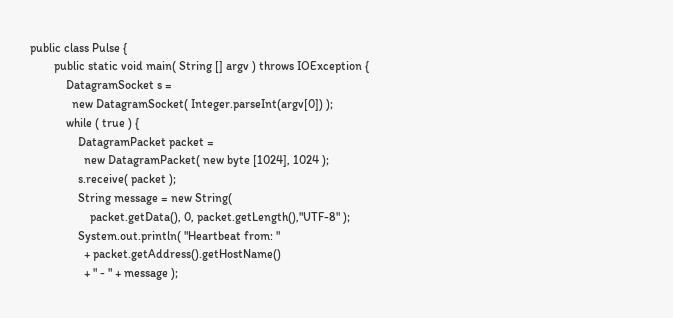public class Pulse {
        public static void main( String [] argv ) throws IOException {
            DatagramSocket s =
              new DatagramSocket( Integer.parseInt(argv[0]) );
            while ( true ) {
                DatagramPacket packet =
                  new DatagramPacket( new byte [1024], 1024 );
                s.receive( packet );
                String message = new String(
                    packet.getData(), 0, packet.getLength(),"UTF-8" );
                System.out.println( "Heartbeat from: "
                  + packet.getAddress().getHostName()
                  + " - " + message );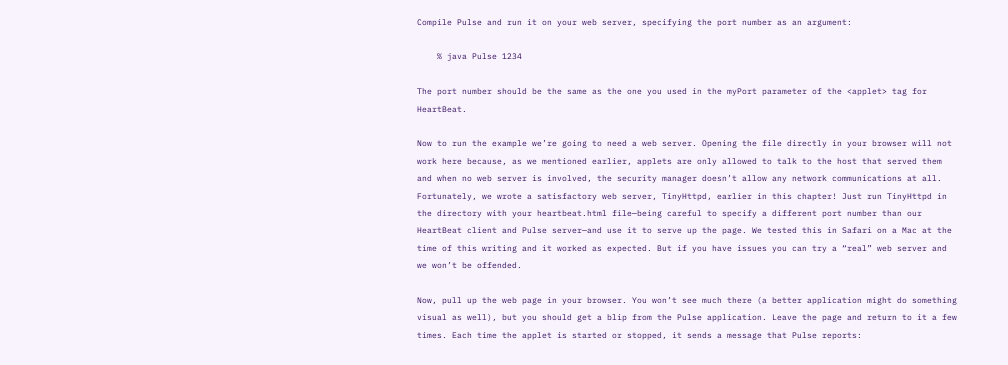Compile Pulse and run it on your web server, specifying the port number as an argument:

    % java Pulse 1234

The port number should be the same as the one you used in the myPort parameter of the <applet> tag for HeartBeat.

Now to run the example we’re going to need a web server. Opening the file directly in your browser will not work here because, as we mentioned earlier, applets are only allowed to talk to the host that served them and when no web server is involved, the security manager doesn’t allow any network communications at all. Fortunately, we wrote a satisfactory web server, TinyHttpd, earlier in this chapter! Just run TinyHttpd in the directory with your heartbeat.html file—being careful to specify a different port number than our HeartBeat client and Pulse server—and use it to serve up the page. We tested this in Safari on a Mac at the time of this writing and it worked as expected. But if you have issues you can try a “real” web server and we won’t be offended.

Now, pull up the web page in your browser. You won’t see much there (a better application might do something visual as well), but you should get a blip from the Pulse application. Leave the page and return to it a few times. Each time the applet is started or stopped, it sends a message that Pulse reports: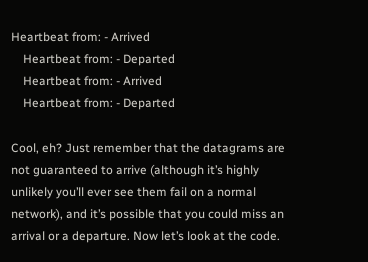Heartbeat from: - Arrived
    Heartbeat from: - Departed
    Heartbeat from: - Arrived
    Heartbeat from: - Departed

Cool, eh? Just remember that the datagrams are not guaranteed to arrive (although it’s highly unlikely you’ll ever see them fail on a normal network), and it’s possible that you could miss an arrival or a departure. Now let’s look at the code.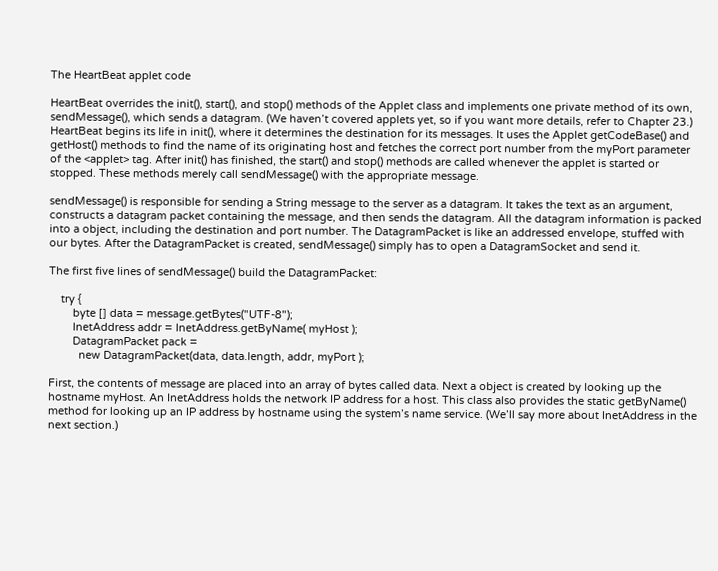The HeartBeat applet code

HeartBeat overrides the init(), start(), and stop() methods of the Applet class and implements one private method of its own, sendMessage(), which sends a datagram. (We haven’t covered applets yet, so if you want more details, refer to Chapter 23.) HeartBeat begins its life in init(), where it determines the destination for its messages. It uses the Applet getCodeBase() and getHost() methods to find the name of its originating host and fetches the correct port number from the myPort parameter of the <applet> tag. After init() has finished, the start() and stop() methods are called whenever the applet is started or stopped. These methods merely call sendMessage() with the appropriate message.

sendMessage() is responsible for sending a String message to the server as a datagram. It takes the text as an argument, constructs a datagram packet containing the message, and then sends the datagram. All the datagram information is packed into a object, including the destination and port number. The DatagramPacket is like an addressed envelope, stuffed with our bytes. After the DatagramPacket is created, sendMessage() simply has to open a DatagramSocket and send it.

The first five lines of sendMessage() build the DatagramPacket:

    try {
        byte [] data = message.getBytes("UTF-8");
        InetAddress addr = InetAddress.getByName( myHost );
        DatagramPacket pack =
          new DatagramPacket(data, data.length, addr, myPort );

First, the contents of message are placed into an array of bytes called data. Next a object is created by looking up the hostname myHost. An InetAddress holds the network IP address for a host. This class also provides the static getByName() method for looking up an IP address by hostname using the system’s name service. (We’ll say more about InetAddress in the next section.)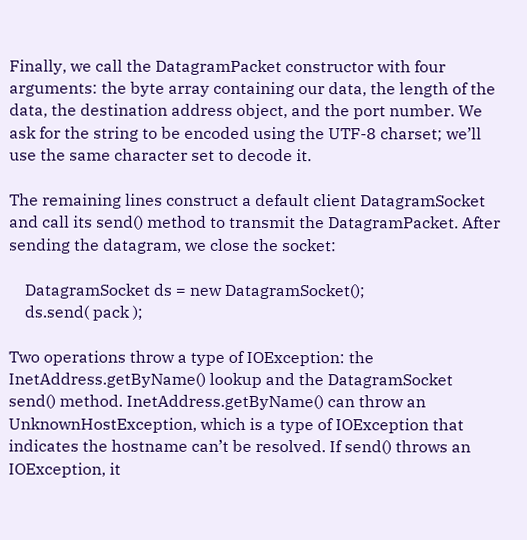Finally, we call the DatagramPacket constructor with four arguments: the byte array containing our data, the length of the data, the destination address object, and the port number. We ask for the string to be encoded using the UTF-8 charset; we’ll use the same character set to decode it.

The remaining lines construct a default client DatagramSocket and call its send() method to transmit the DatagramPacket. After sending the datagram, we close the socket:

    DatagramSocket ds = new DatagramSocket();
    ds.send( pack );

Two operations throw a type of IOException: the InetAddress.getByName() lookup and the DatagramSocket send() method. InetAddress.getByName() can throw an UnknownHostException, which is a type of IOException that indicates the hostname can’t be resolved. If send() throws an IOException, it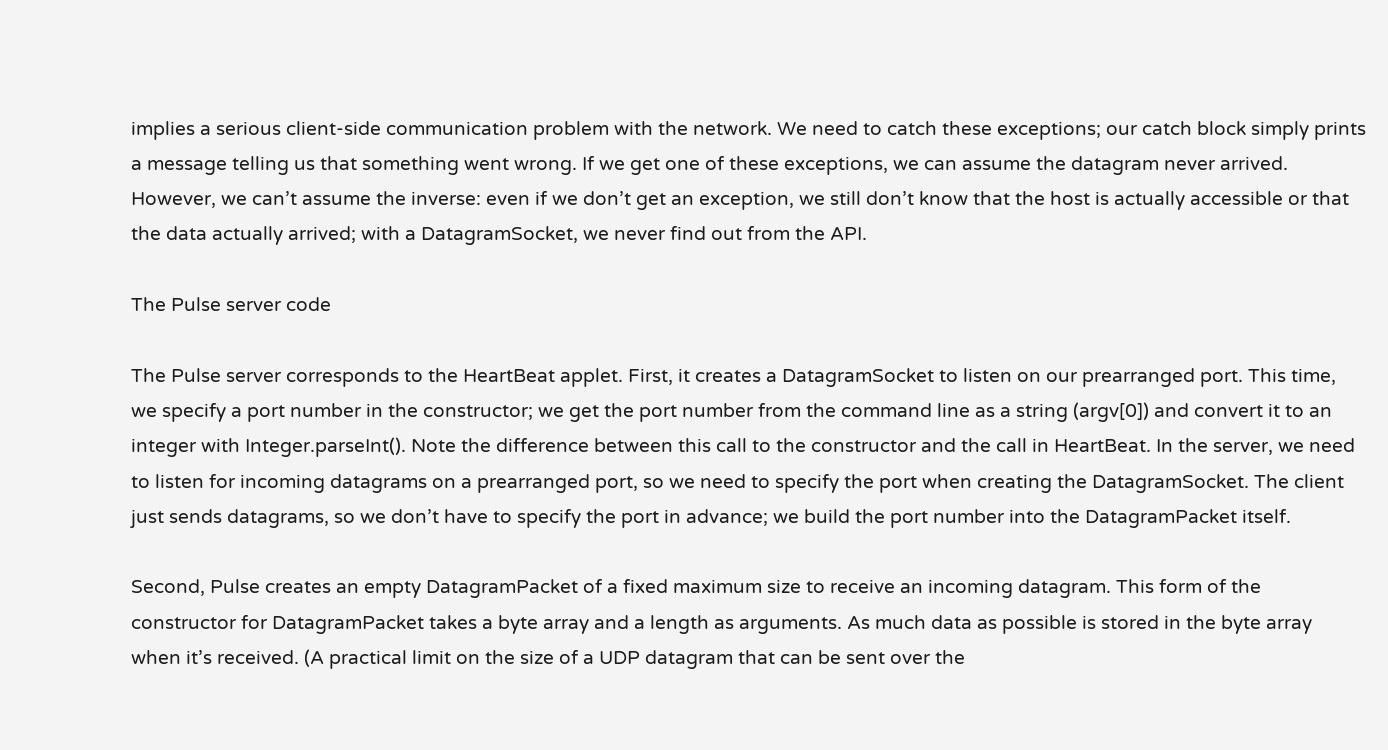implies a serious client-side communication problem with the network. We need to catch these exceptions; our catch block simply prints a message telling us that something went wrong. If we get one of these exceptions, we can assume the datagram never arrived. However, we can’t assume the inverse: even if we don’t get an exception, we still don’t know that the host is actually accessible or that the data actually arrived; with a DatagramSocket, we never find out from the API.

The Pulse server code

The Pulse server corresponds to the HeartBeat applet. First, it creates a DatagramSocket to listen on our prearranged port. This time, we specify a port number in the constructor; we get the port number from the command line as a string (argv[0]) and convert it to an integer with Integer.parseInt(). Note the difference between this call to the constructor and the call in HeartBeat. In the server, we need to listen for incoming datagrams on a prearranged port, so we need to specify the port when creating the DatagramSocket. The client just sends datagrams, so we don’t have to specify the port in advance; we build the port number into the DatagramPacket itself.

Second, Pulse creates an empty DatagramPacket of a fixed maximum size to receive an incoming datagram. This form of the constructor for DatagramPacket takes a byte array and a length as arguments. As much data as possible is stored in the byte array when it’s received. (A practical limit on the size of a UDP datagram that can be sent over the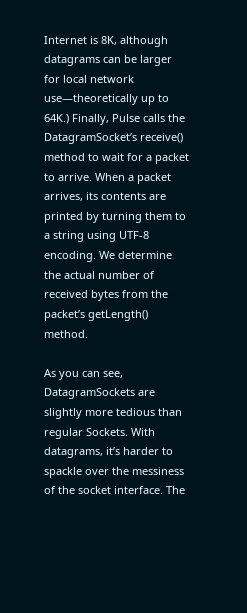Internet is 8K, although datagrams can be larger for local network use—theoretically up to 64K.) Finally, Pulse calls the DatagramSocket’s receive() method to wait for a packet to arrive. When a packet arrives, its contents are printed by turning them to a string using UTF-8 encoding. We determine the actual number of received bytes from the packet’s getLength() method.

As you can see, DatagramSockets are slightly more tedious than regular Sockets. With datagrams, it’s harder to spackle over the messiness of the socket interface. The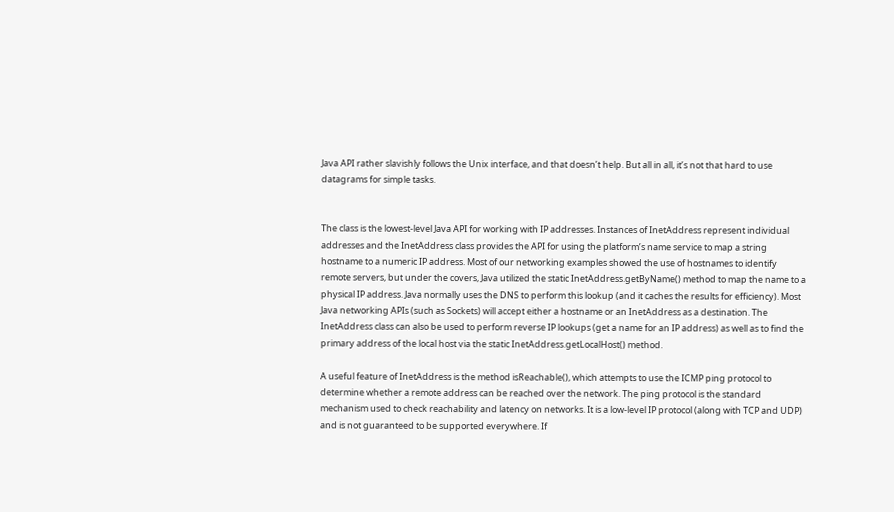Java API rather slavishly follows the Unix interface, and that doesn’t help. But all in all, it’s not that hard to use datagrams for simple tasks.


The class is the lowest-level Java API for working with IP addresses. Instances of InetAddress represent individual addresses and the InetAddress class provides the API for using the platform’s name service to map a string hostname to a numeric IP address. Most of our networking examples showed the use of hostnames to identify remote servers, but under the covers, Java utilized the static InetAddress.getByName() method to map the name to a physical IP address. Java normally uses the DNS to perform this lookup (and it caches the results for efficiency). Most Java networking APIs (such as Sockets) will accept either a hostname or an InetAddress as a destination. The InetAddress class can also be used to perform reverse IP lookups (get a name for an IP address) as well as to find the primary address of the local host via the static InetAddress.getLocalHost() method.

A useful feature of InetAddress is the method isReachable(), which attempts to use the ICMP ping protocol to determine whether a remote address can be reached over the network. The ping protocol is the standard mechanism used to check reachability and latency on networks. It is a low-level IP protocol (along with TCP and UDP) and is not guaranteed to be supported everywhere. If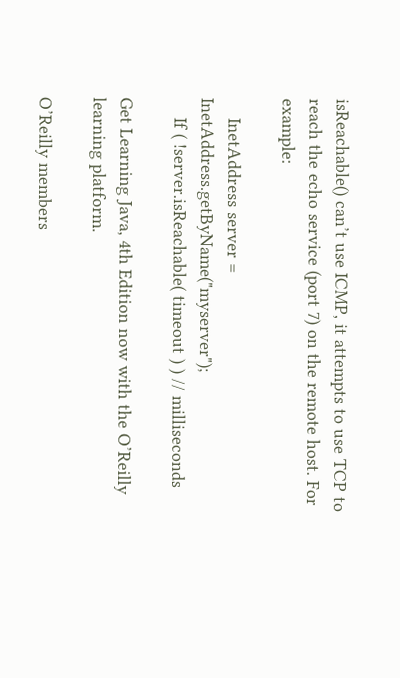isReachable() can’t use ICMP, it attempts to use TCP to reach the echo service (port 7) on the remote host. For example:

    InetAddress server = InetAddress.getByName("myserver");
    If ( !server.isReachable( timeout ) ) // milliseconds

Get Learning Java, 4th Edition now with the O’Reilly learning platform.

O’Reilly members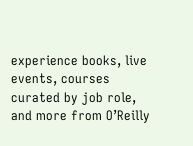experience books, live events, courses curated by job role, and more from O’Reilly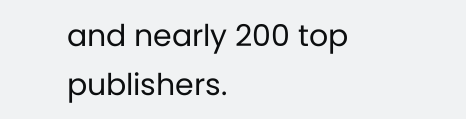and nearly 200 top publishers.